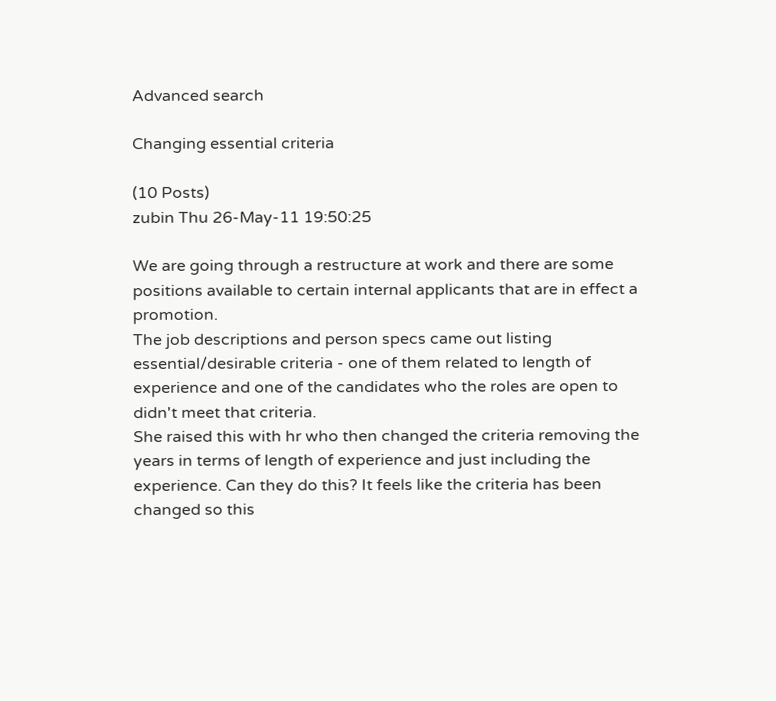Advanced search

Changing essential criteria

(10 Posts)
zubin Thu 26-May-11 19:50:25

We are going through a restructure at work and there are some positions available to certain internal applicants that are in effect a promotion.
The job descriptions and person specs came out listing essential/desirable criteria - one of them related to length of experience and one of the candidates who the roles are open to didn't meet that criteria.
She raised this with hr who then changed the criteria removing the years in terms of length of experience and just including the experience. Can they do this? It feels like the criteria has been changed so this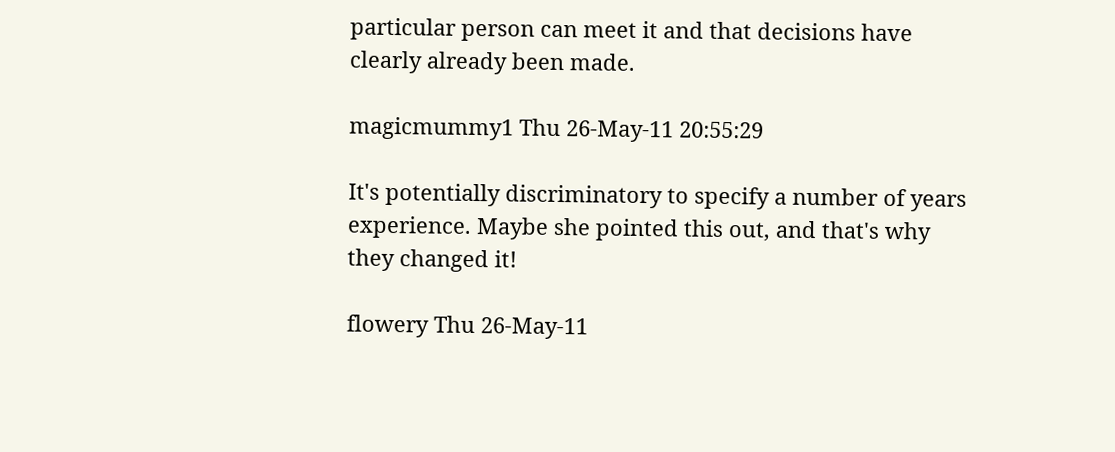particular person can meet it and that decisions have clearly already been made.

magicmummy1 Thu 26-May-11 20:55:29

It's potentially discriminatory to specify a number of years experience. Maybe she pointed this out, and that's why they changed it!

flowery Thu 26-May-11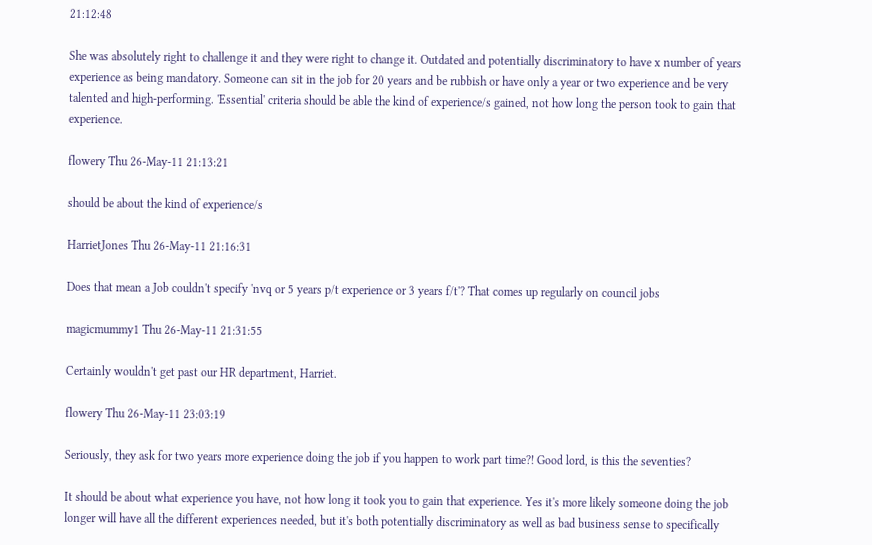21:12:48

She was absolutely right to challenge it and they were right to change it. Outdated and potentially discriminatory to have x number of years experience as being mandatory. Someone can sit in the job for 20 years and be rubbish or have only a year or two experience and be very talented and high-performing. 'Essential' criteria should be able the kind of experience/s gained, not how long the person took to gain that experience.

flowery Thu 26-May-11 21:13:21

should be about the kind of experience/s

HarrietJones Thu 26-May-11 21:16:31

Does that mean a Job couldn't specify 'nvq or 5 years p/t experience or 3 years f/t'? That comes up regularly on council jobs

magicmummy1 Thu 26-May-11 21:31:55

Certainly wouldn't get past our HR department, Harriet.

flowery Thu 26-May-11 23:03:19

Seriously, they ask for two years more experience doing the job if you happen to work part time?! Good lord, is this the seventies?

It should be about what experience you have, not how long it took you to gain that experience. Yes it's more likely someone doing the job longer will have all the different experiences needed, but it's both potentially discriminatory as well as bad business sense to specifically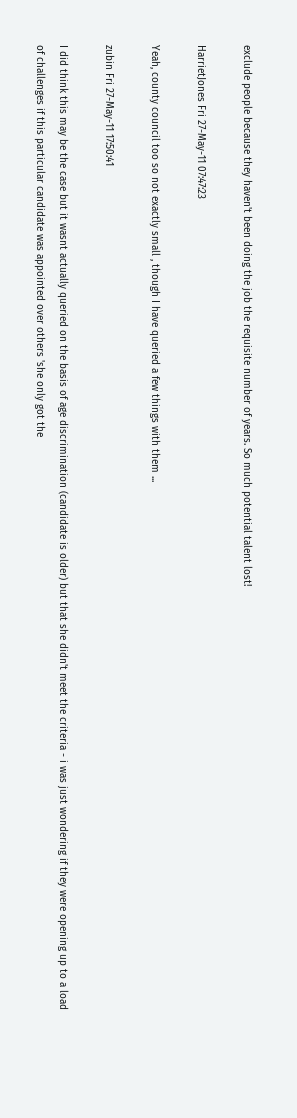exclude people because they haven't been doing the job the requisite number of years. So much potential talent lost!

HarrietJones Fri 27-May-11 07:47:23

Yeah, county council too so not exactly small , though I have queried a few things with them ...

zubin Fri 27-May-11 17:50:41

I did think this may be the case but it wasnt actually queried on the basis of age discrimination (candidate is older) but that she didn't meet the criteria - i was just wondering if they were opening up to a load of challenges if this particular candidate was appointed over others 'she only got the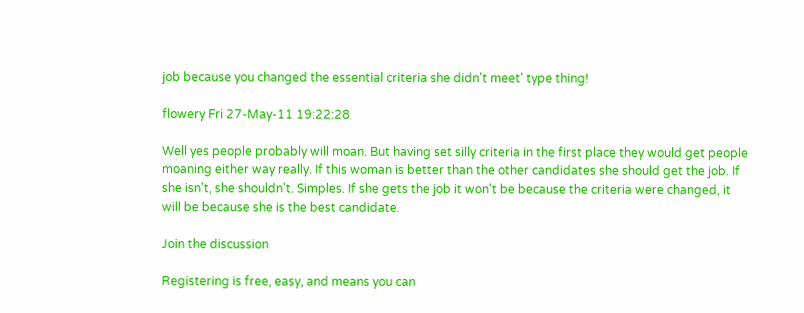job because you changed the essential criteria she didn't meet' type thing!

flowery Fri 27-May-11 19:22:28

Well yes people probably will moan. But having set silly criteria in the first place they would get people moaning either way really. If this woman is better than the other candidates she should get the job. If she isn't, she shouldn't. Simples. If she gets the job it won't be because the criteria were changed, it will be because she is the best candidate.

Join the discussion

Registering is free, easy, and means you can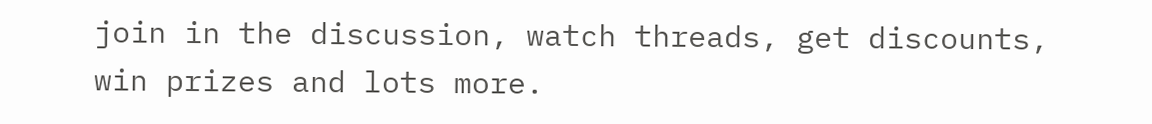join in the discussion, watch threads, get discounts, win prizes and lots more.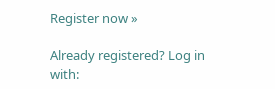Register now »

Already registered? Log in with: